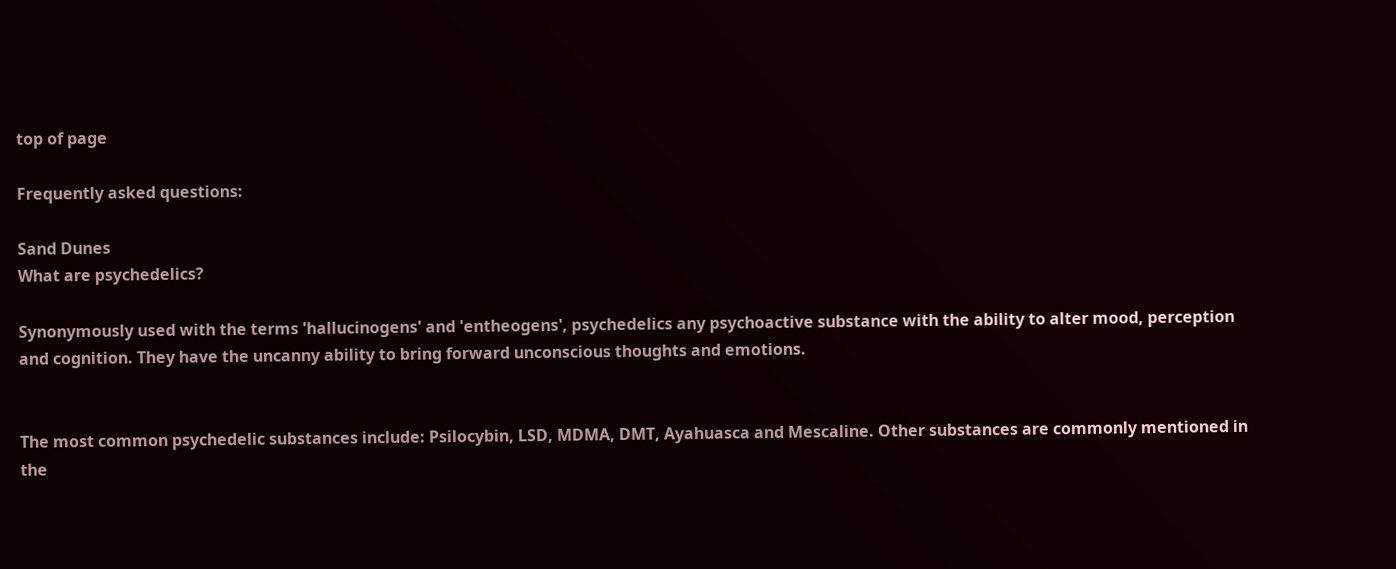top of page

Frequently asked questions:

Sand Dunes
What are psychedelics?

Synonymously used with the terms 'hallucinogens' and 'entheogens', psychedelics any psychoactive substance with the ability to alter mood, perception and cognition. They have the uncanny ability to bring forward unconscious thoughts and emotions.


The most common psychedelic substances include: Psilocybin, LSD, MDMA, DMT, Ayahuasca and Mescaline. Other substances are commonly mentioned in the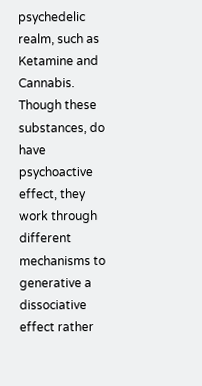psychedelic realm, such as Ketamine and Cannabis. Though these substances, do have psychoactive effect, they work through different mechanisms to generative a dissociative effect rather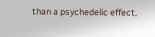than a psychedelic effect,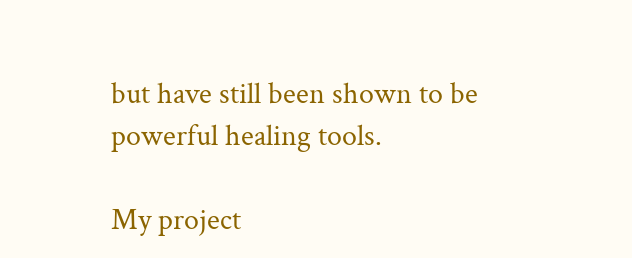but have still been shown to be powerful healing tools.

My project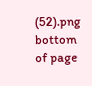(52).png
bottom of page